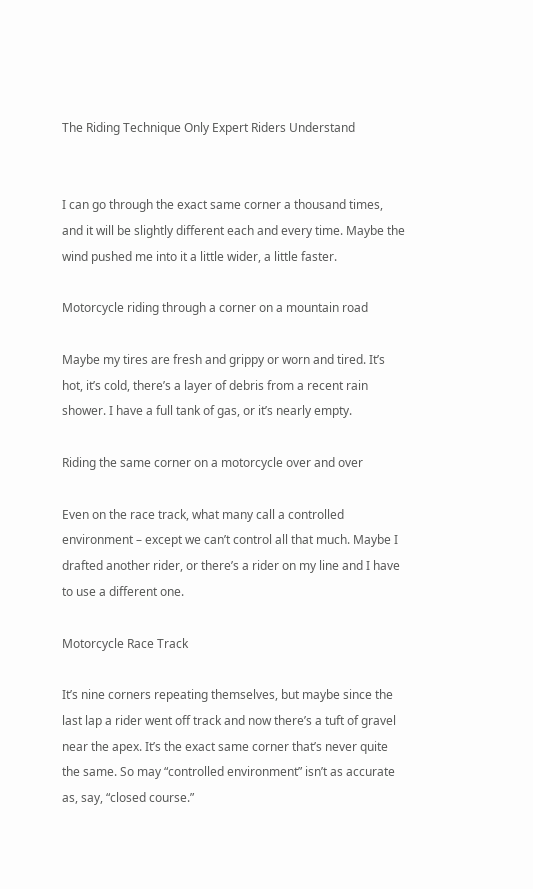The Riding Technique Only Expert Riders Understand


I can go through the exact same corner a thousand times, and it will be slightly different each and every time. Maybe the wind pushed me into it a little wider, a little faster.

Motorcycle riding through a corner on a mountain road

Maybe my tires are fresh and grippy or worn and tired. It’s hot, it’s cold, there’s a layer of debris from a recent rain shower. I have a full tank of gas, or it’s nearly empty.

Riding the same corner on a motorcycle over and over

Even on the race track, what many call a controlled environment – except we can’t control all that much. Maybe I drafted another rider, or there’s a rider on my line and I have to use a different one.

Motorcycle Race Track

It’s nine corners repeating themselves, but maybe since the last lap a rider went off track and now there’s a tuft of gravel near the apex. It’s the exact same corner that’s never quite the same. So may “controlled environment” isn’t as accurate as, say, “closed course.”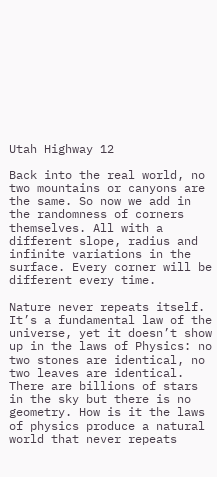Utah Highway 12

Back into the real world, no two mountains or canyons are the same. So now we add in the randomness of corners themselves. All with a different slope, radius and infinite variations in the surface. Every corner will be different every time.

Nature never repeats itself. It’s a fundamental law of the universe, yet it doesn’t show up in the laws of Physics: no two stones are identical, no two leaves are identical. There are billions of stars in the sky but there is no geometry. How is it the laws of physics produce a natural world that never repeats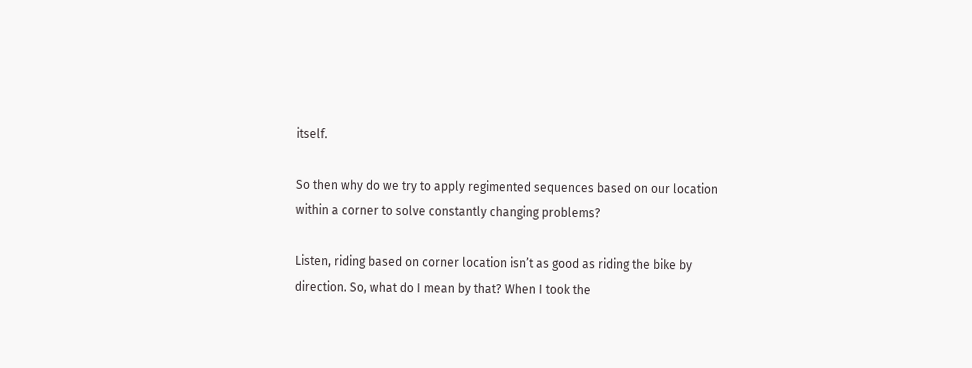itself.

So then why do we try to apply regimented sequences based on our location within a corner to solve constantly changing problems?

Listen, riding based on corner location isn’t as good as riding the bike by direction. So, what do I mean by that? When I took the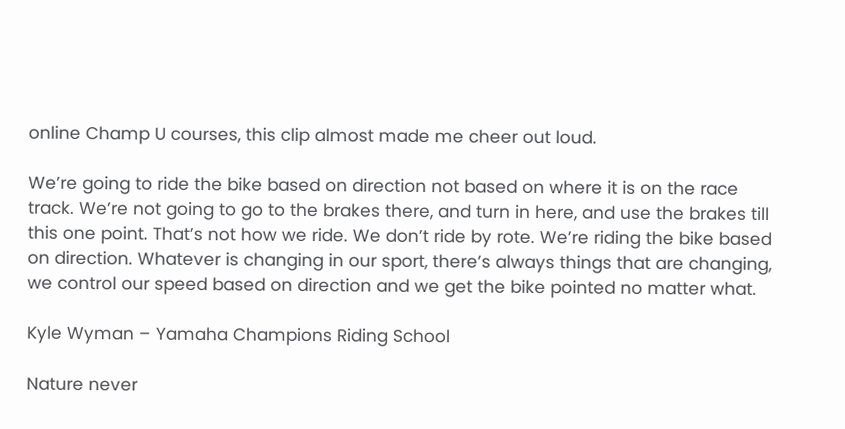online Champ U courses, this clip almost made me cheer out loud.

We’re going to ride the bike based on direction not based on where it is on the race track. We’re not going to go to the brakes there, and turn in here, and use the brakes till this one point. That’s not how we ride. We don’t ride by rote. We’re riding the bike based on direction. Whatever is changing in our sport, there’s always things that are changing, we control our speed based on direction and we get the bike pointed no matter what.

Kyle Wyman – Yamaha Champions Riding School

Nature never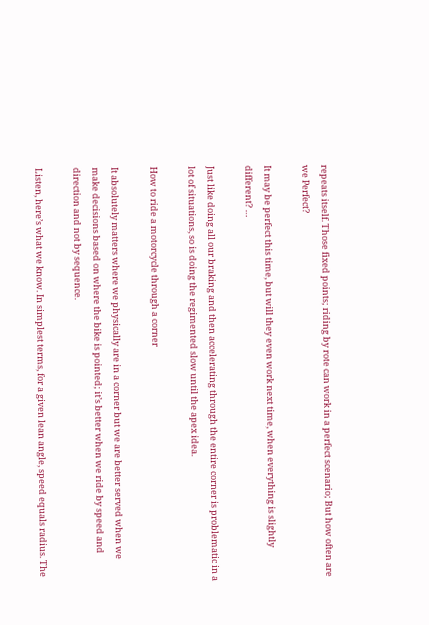repeats itself. Those fixed points; riding by rote can work in a perfect scenario; But how often are we Perfect?

It may be perfect this time, but will they even work next time, when everything is slightly different? …

Just like doing all our braking and then accelerating through the entire corner is problematic in a lot of situations, so is doing the regimented slow until the apex idea.

How to ride a motorcycle through a corner

It absolutely matters where we physically are in a corner but we are better served when we make decisions based on where the bike is pointed; it’s better when we ride by speed and direction and not by sequence.

Listen, here’s what we know. In simplest terms, for a given lean angle, speed equals radius. The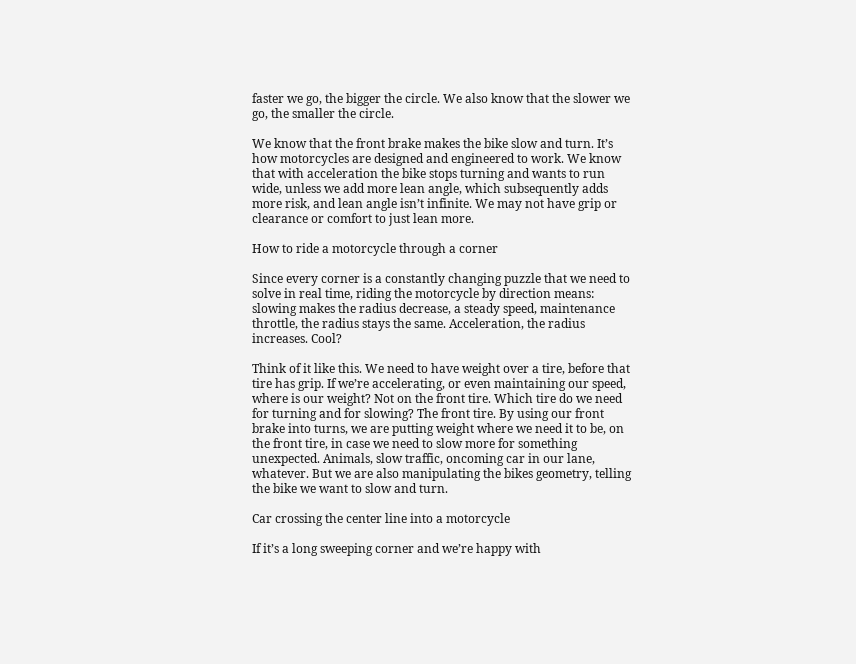faster we go, the bigger the circle. We also know that the slower we go, the smaller the circle.

We know that the front brake makes the bike slow and turn. It’s how motorcycles are designed and engineered to work. We know that with acceleration the bike stops turning and wants to run wide, unless we add more lean angle, which subsequently adds more risk, and lean angle isn’t infinite. We may not have grip or clearance or comfort to just lean more.

How to ride a motorcycle through a corner

Since every corner is a constantly changing puzzle that we need to solve in real time, riding the motorcycle by direction means: slowing makes the radius decrease, a steady speed, maintenance throttle, the radius stays the same. Acceleration, the radius increases. Cool?

Think of it like this. We need to have weight over a tire, before that tire has grip. If we’re accelerating, or even maintaining our speed, where is our weight? Not on the front tire. Which tire do we need for turning and for slowing? The front tire. By using our front brake into turns, we are putting weight where we need it to be, on the front tire, in case we need to slow more for something unexpected. Animals, slow traffic, oncoming car in our lane, whatever. But we are also manipulating the bikes geometry, telling the bike we want to slow and turn.

Car crossing the center line into a motorcycle

If it’s a long sweeping corner and we’re happy with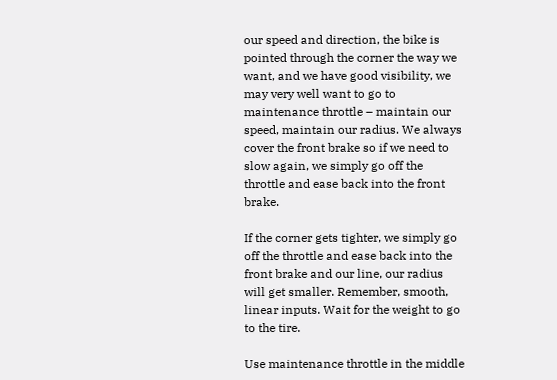our speed and direction, the bike is pointed through the corner the way we want, and we have good visibility, we may very well want to go to maintenance throttle – maintain our speed, maintain our radius. We always cover the front brake so if we need to slow again, we simply go off the throttle and ease back into the front brake.

If the corner gets tighter, we simply go off the throttle and ease back into the front brake and our line, our radius will get smaller. Remember, smooth, linear inputs. Wait for the weight to go to the tire.

Use maintenance throttle in the middle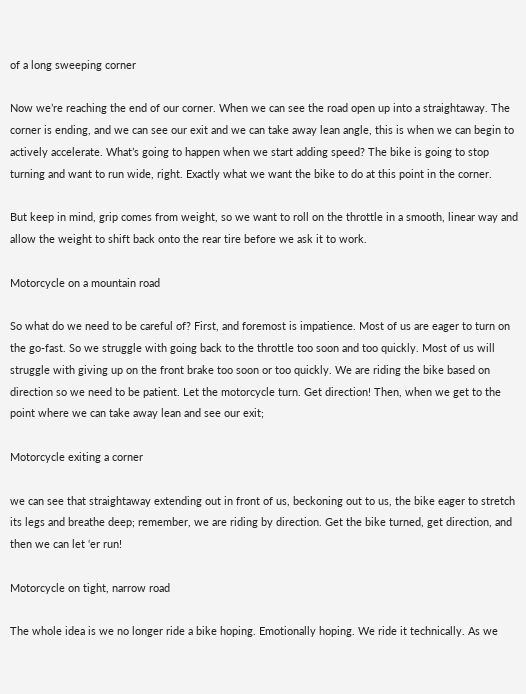of a long sweeping corner

Now we’re reaching the end of our corner. When we can see the road open up into a straightaway. The corner is ending, and we can see our exit and we can take away lean angle, this is when we can begin to actively accelerate. What’s going to happen when we start adding speed? The bike is going to stop turning and want to run wide, right. Exactly what we want the bike to do at this point in the corner.

But keep in mind, grip comes from weight, so we want to roll on the throttle in a smooth, linear way and allow the weight to shift back onto the rear tire before we ask it to work.

Motorcycle on a mountain road

So what do we need to be careful of? First, and foremost is impatience. Most of us are eager to turn on the go-fast. So we struggle with going back to the throttle too soon and too quickly. Most of us will struggle with giving up on the front brake too soon or too quickly. We are riding the bike based on direction so we need to be patient. Let the motorcycle turn. Get direction! Then, when we get to the point where we can take away lean and see our exit;

Motorcycle exiting a corner

we can see that straightaway extending out in front of us, beckoning out to us, the bike eager to stretch its legs and breathe deep; remember, we are riding by direction. Get the bike turned, get direction, and then we can let ‘er run!

Motorcycle on tight, narrow road

The whole idea is we no longer ride a bike hoping. Emotionally hoping. We ride it technically. As we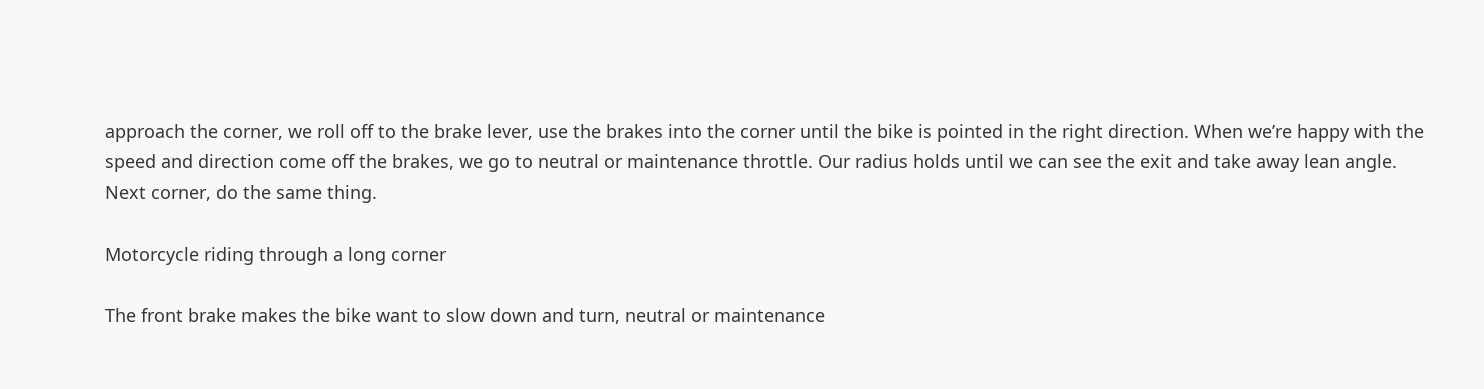approach the corner, we roll off to the brake lever, use the brakes into the corner until the bike is pointed in the right direction. When we’re happy with the speed and direction come off the brakes, we go to neutral or maintenance throttle. Our radius holds until we can see the exit and take away lean angle. Next corner, do the same thing.

Motorcycle riding through a long corner

The front brake makes the bike want to slow down and turn, neutral or maintenance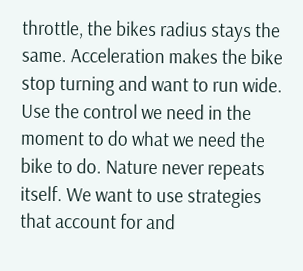throttle, the bikes radius stays the same. Acceleration makes the bike stop turning and want to run wide. Use the control we need in the moment to do what we need the bike to do. Nature never repeats itself. We want to use strategies that account for and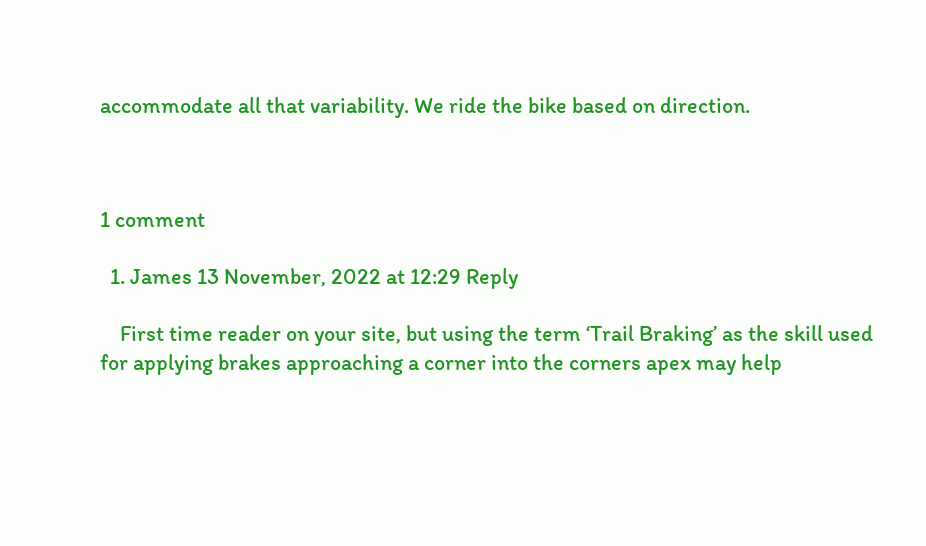accommodate all that variability. We ride the bike based on direction.



1 comment

  1. James 13 November, 2022 at 12:29 Reply

    First time reader on your site, but using the term ‘Trail Braking’ as the skill used for applying brakes approaching a corner into the corners apex may help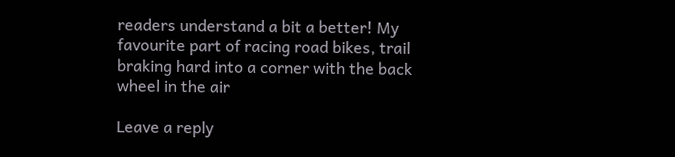readers understand a bit a better! My favourite part of racing road bikes, trail braking hard into a corner with the back wheel in the air

Leave a reply